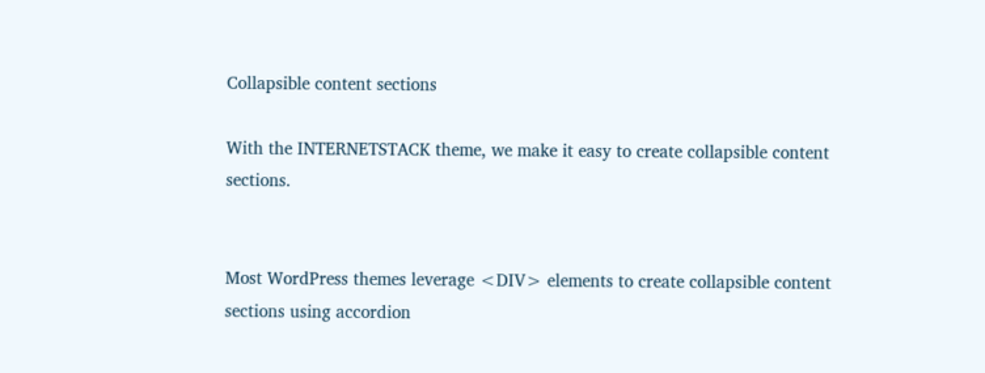Collapsible content sections

With the INTERNETSTACK theme, we make it easy to create collapsible content sections.


Most WordPress themes leverage <DIV> elements to create collapsible content sections using accordion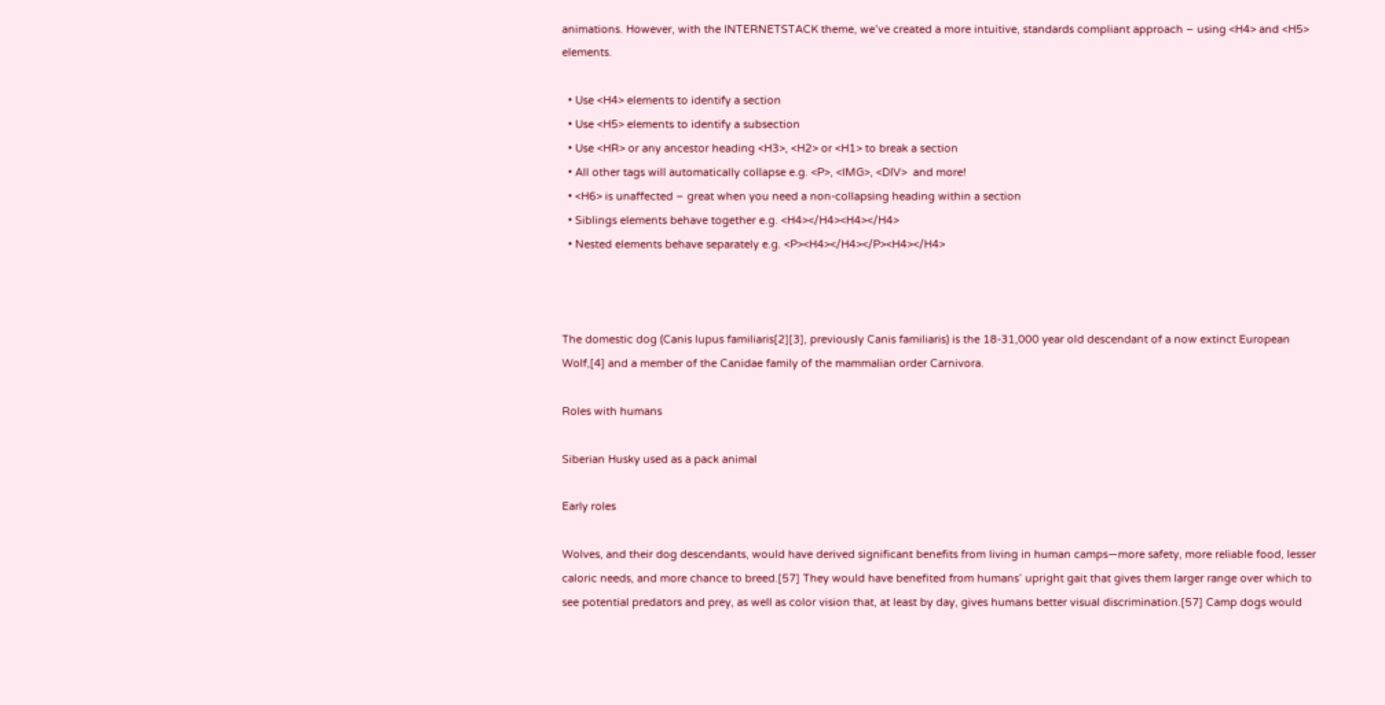animations. However, with the INTERNETSTACK theme, we’ve created a more intuitive, standards compliant approach – using <H4> and <H5> elements.

  • Use <H4> elements to identify a section
  • Use <H5> elements to identify a subsection
  • Use <HR> or any ancestor heading <H3>, <H2> or <H1> to break a section
  • All other tags will automatically collapse e.g. <P>, <IMG>, <DIV>  and more!
  • <H6> is unaffected – great when you need a non-collapsing heading within a section
  • Siblings elements behave together e.g. <H4></H4><H4></H4>
  • Nested elements behave separately e.g. <P><H4></H4></P><H4></H4>



The domestic dog (Canis lupus familiaris[2][3], previously Canis familiaris) is the 18-31,000 year old descendant of a now extinct European Wolf,[4] and a member of the Canidae family of the mammalian order Carnivora.

Roles with humans

Siberian Husky used as a pack animal

Early roles

Wolves, and their dog descendants, would have derived significant benefits from living in human camps—more safety, more reliable food, lesser caloric needs, and more chance to breed.[57] They would have benefited from humans’ upright gait that gives them larger range over which to see potential predators and prey, as well as color vision that, at least by day, gives humans better visual discrimination.[57] Camp dogs would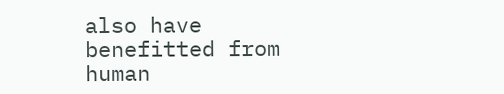also have benefitted from human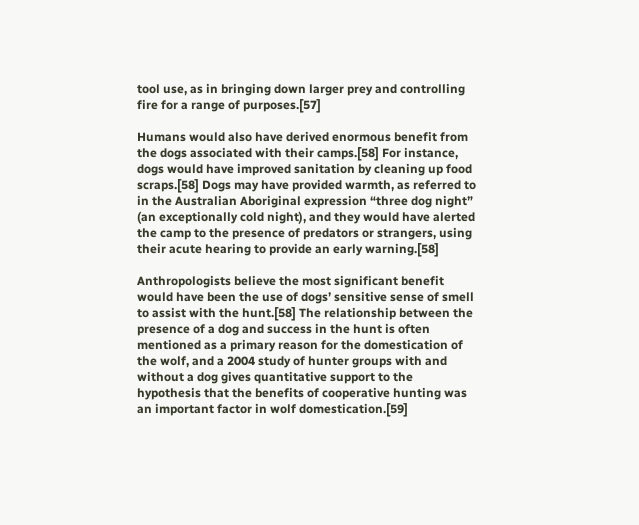tool use, as in bringing down larger prey and controlling fire for a range of purposes.[57]

Humans would also have derived enormous benefit from the dogs associated with their camps.[58] For instance, dogs would have improved sanitation by cleaning up food scraps.[58] Dogs may have provided warmth, as referred to in the Australian Aboriginal expression “three dog night” (an exceptionally cold night), and they would have alerted the camp to the presence of predators or strangers, using their acute hearing to provide an early warning.[58]

Anthropologists believe the most significant benefit would have been the use of dogs’ sensitive sense of smell to assist with the hunt.[58] The relationship between the presence of a dog and success in the hunt is often mentioned as a primary reason for the domestication of the wolf, and a 2004 study of hunter groups with and without a dog gives quantitative support to the hypothesis that the benefits of cooperative hunting was an important factor in wolf domestication.[59]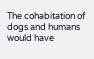The cohabitation of dogs and humans would have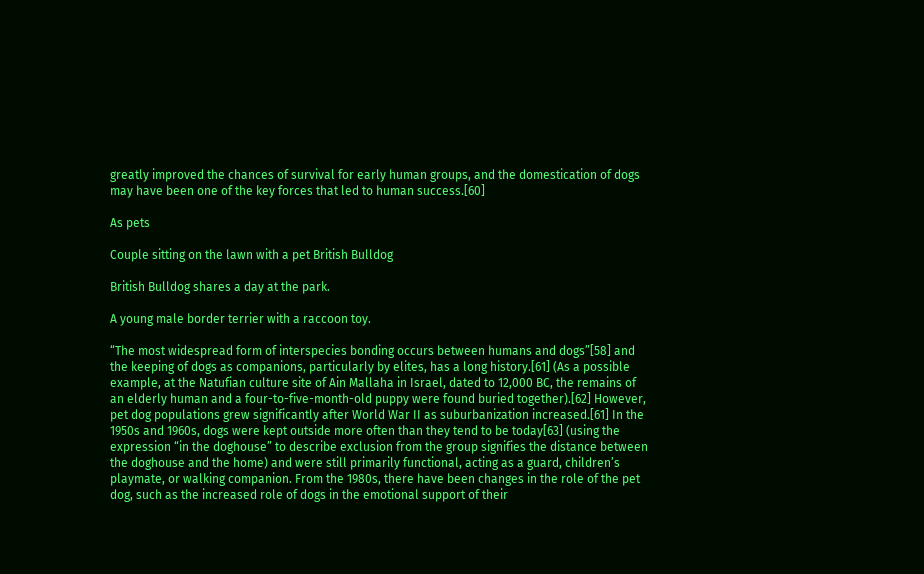greatly improved the chances of survival for early human groups, and the domestication of dogs may have been one of the key forces that led to human success.[60]

As pets

Couple sitting on the lawn with a pet British Bulldog

British Bulldog shares a day at the park.

A young male border terrier with a raccoon toy.

“The most widespread form of interspecies bonding occurs between humans and dogs”[58] and the keeping of dogs as companions, particularly by elites, has a long history.[61] (As a possible example, at the Natufian culture site of Ain Mallaha in Israel, dated to 12,000 BC, the remains of an elderly human and a four-to-five-month-old puppy were found buried together).[62] However, pet dog populations grew significantly after World War II as suburbanization increased.[61] In the 1950s and 1960s, dogs were kept outside more often than they tend to be today[63] (using the expression “in the doghouse” to describe exclusion from the group signifies the distance between the doghouse and the home) and were still primarily functional, acting as a guard, children’s playmate, or walking companion. From the 1980s, there have been changes in the role of the pet dog, such as the increased role of dogs in the emotional support of their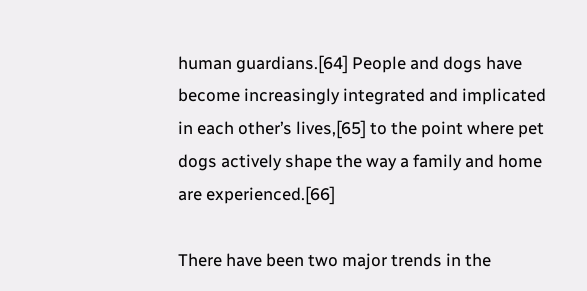human guardians.[64] People and dogs have become increasingly integrated and implicated in each other’s lives,[65] to the point where pet dogs actively shape the way a family and home are experienced.[66]

There have been two major trends in the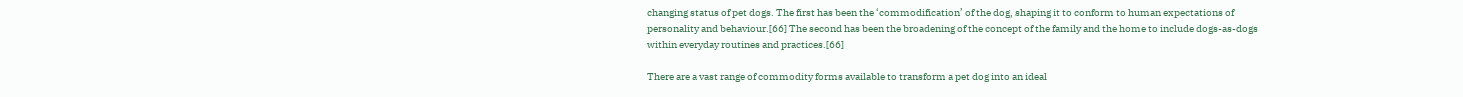changing status of pet dogs. The first has been the ‘commodification’ of the dog, shaping it to conform to human expectations of personality and behaviour.[66] The second has been the broadening of the concept of the family and the home to include dogs-as-dogs within everyday routines and practices.[66]

There are a vast range of commodity forms available to transform a pet dog into an ideal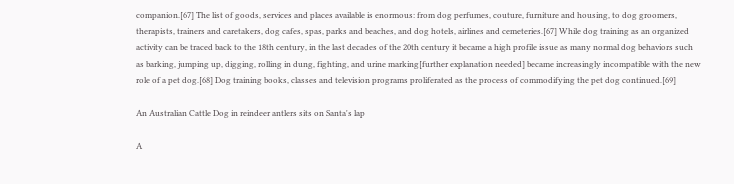companion.[67] The list of goods, services and places available is enormous: from dog perfumes, couture, furniture and housing, to dog groomers, therapists, trainers and caretakers, dog cafes, spas, parks and beaches, and dog hotels, airlines and cemeteries.[67] While dog training as an organized activity can be traced back to the 18th century, in the last decades of the 20th century it became a high profile issue as many normal dog behaviors such as barking, jumping up, digging, rolling in dung, fighting, and urine marking[further explanation needed] became increasingly incompatible with the new role of a pet dog.[68] Dog training books, classes and television programs proliferated as the process of commodifying the pet dog continued.[69]

An Australian Cattle Dog in reindeer antlers sits on Santa's lap

A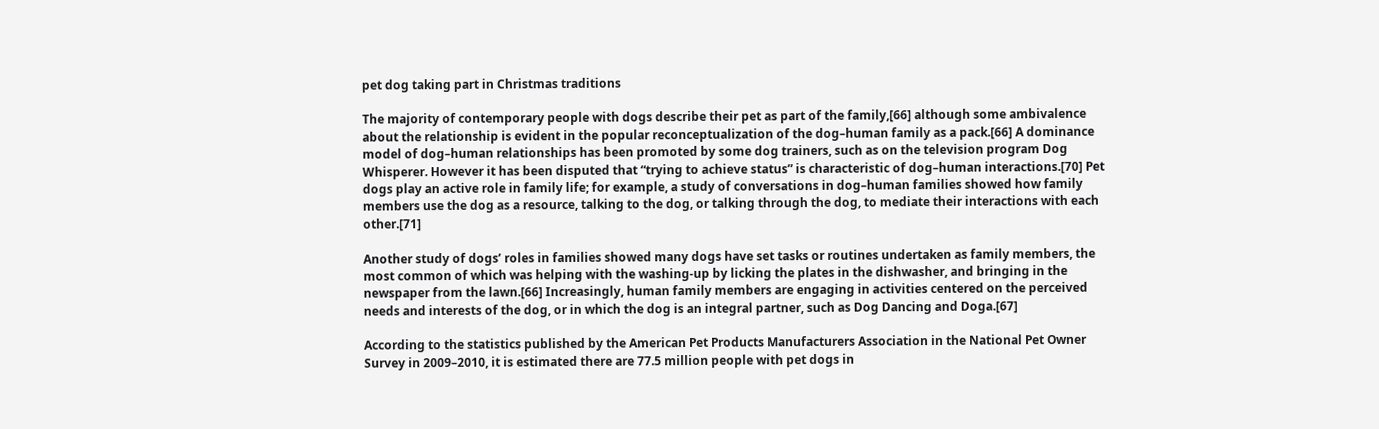pet dog taking part in Christmas traditions

The majority of contemporary people with dogs describe their pet as part of the family,[66] although some ambivalence about the relationship is evident in the popular reconceptualization of the dog–human family as a pack.[66] A dominance model of dog–human relationships has been promoted by some dog trainers, such as on the television program Dog Whisperer. However it has been disputed that “trying to achieve status” is characteristic of dog–human interactions.[70] Pet dogs play an active role in family life; for example, a study of conversations in dog–human families showed how family members use the dog as a resource, talking to the dog, or talking through the dog, to mediate their interactions with each other.[71]

Another study of dogs’ roles in families showed many dogs have set tasks or routines undertaken as family members, the most common of which was helping with the washing-up by licking the plates in the dishwasher, and bringing in the newspaper from the lawn.[66] Increasingly, human family members are engaging in activities centered on the perceived needs and interests of the dog, or in which the dog is an integral partner, such as Dog Dancing and Doga.[67]

According to the statistics published by the American Pet Products Manufacturers Association in the National Pet Owner Survey in 2009–2010, it is estimated there are 77.5 million people with pet dogs in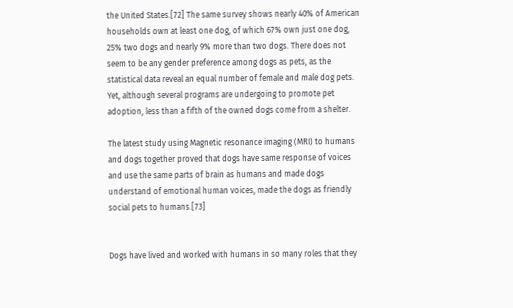the United States.[72] The same survey shows nearly 40% of American households own at least one dog, of which 67% own just one dog, 25% two dogs and nearly 9% more than two dogs. There does not seem to be any gender preference among dogs as pets, as the statistical data reveal an equal number of female and male dog pets. Yet, although several programs are undergoing to promote pet adoption, less than a fifth of the owned dogs come from a shelter.

The latest study using Magnetic resonance imaging (MRI) to humans and dogs together proved that dogs have same response of voices and use the same parts of brain as humans and made dogs understand of emotional human voices, made the dogs as friendly social pets to humans.[73]


Dogs have lived and worked with humans in so many roles that they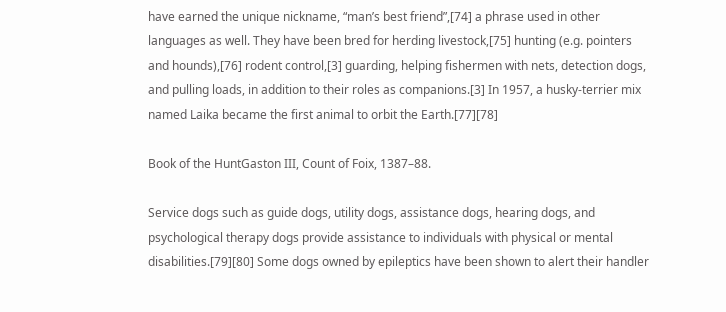have earned the unique nickname, “man’s best friend”,[74] a phrase used in other languages as well. They have been bred for herding livestock,[75] hunting (e.g. pointers and hounds),[76] rodent control,[3] guarding, helping fishermen with nets, detection dogs, and pulling loads, in addition to their roles as companions.[3] In 1957, a husky-terrier mix named Laika became the first animal to orbit the Earth.[77][78]

Book of the HuntGaston III, Count of Foix, 1387–88.

Service dogs such as guide dogs, utility dogs, assistance dogs, hearing dogs, and psychological therapy dogs provide assistance to individuals with physical or mental disabilities.[79][80] Some dogs owned by epileptics have been shown to alert their handler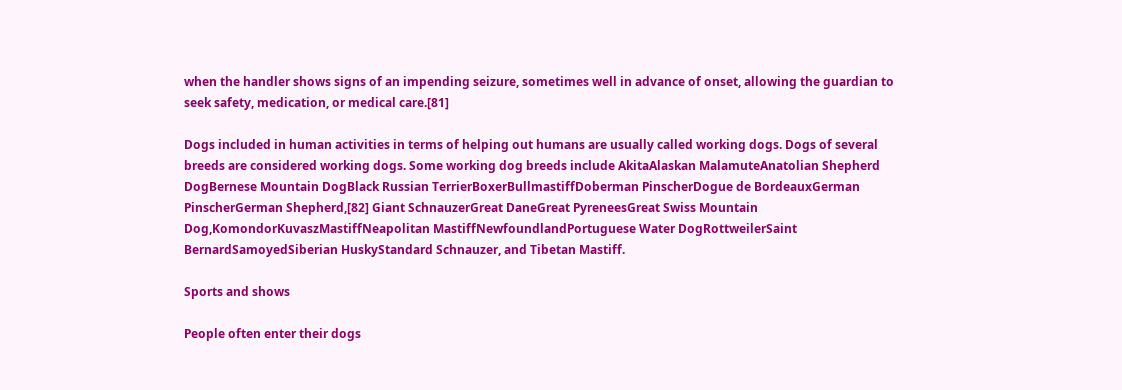when the handler shows signs of an impending seizure, sometimes well in advance of onset, allowing the guardian to seek safety, medication, or medical care.[81]

Dogs included in human activities in terms of helping out humans are usually called working dogs. Dogs of several breeds are considered working dogs. Some working dog breeds include AkitaAlaskan MalamuteAnatolian Shepherd DogBernese Mountain DogBlack Russian TerrierBoxerBullmastiffDoberman PinscherDogue de BordeauxGerman PinscherGerman Shepherd,[82] Giant SchnauzerGreat DaneGreat PyreneesGreat Swiss Mountain Dog,KomondorKuvaszMastiffNeapolitan MastiffNewfoundlandPortuguese Water DogRottweilerSaint BernardSamoyedSiberian HuskyStandard Schnauzer, and Tibetan Mastiff.

Sports and shows

People often enter their dogs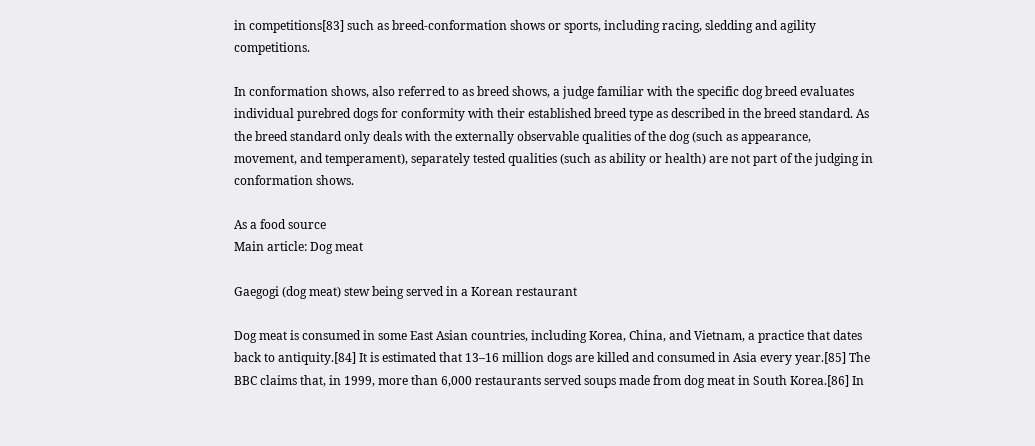in competitions[83] such as breed-conformation shows or sports, including racing, sledding and agility competitions.

In conformation shows, also referred to as breed shows, a judge familiar with the specific dog breed evaluates individual purebred dogs for conformity with their established breed type as described in the breed standard. As the breed standard only deals with the externally observable qualities of the dog (such as appearance, movement, and temperament), separately tested qualities (such as ability or health) are not part of the judging in conformation shows.

As a food source
Main article: Dog meat

Gaegogi (dog meat) stew being served in a Korean restaurant

Dog meat is consumed in some East Asian countries, including Korea, China, and Vietnam, a practice that dates back to antiquity.[84] It is estimated that 13–16 million dogs are killed and consumed in Asia every year.[85] The BBC claims that, in 1999, more than 6,000 restaurants served soups made from dog meat in South Korea.[86] In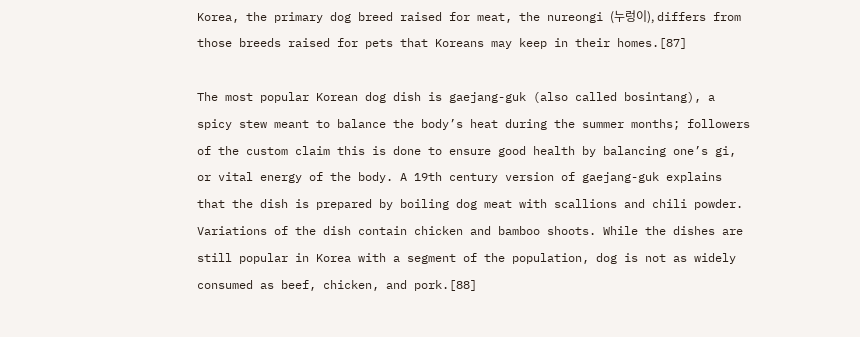Korea, the primary dog breed raised for meat, the nureongi (누렁이), differs from those breeds raised for pets that Koreans may keep in their homes.[87]

The most popular Korean dog dish is gaejang-guk (also called bosintang), a spicy stew meant to balance the body’s heat during the summer months; followers of the custom claim this is done to ensure good health by balancing one’s gi, or vital energy of the body. A 19th century version of gaejang-guk explains that the dish is prepared by boiling dog meat with scallions and chili powder. Variations of the dish contain chicken and bamboo shoots. While the dishes are still popular in Korea with a segment of the population, dog is not as widely consumed as beef, chicken, and pork.[88]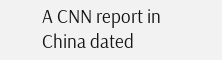A CNN report in China dated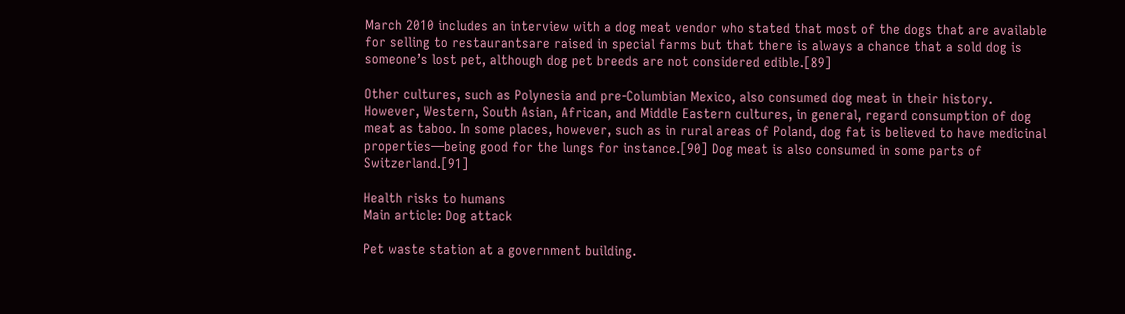March 2010 includes an interview with a dog meat vendor who stated that most of the dogs that are available for selling to restaurantsare raised in special farms but that there is always a chance that a sold dog is someone’s lost pet, although dog pet breeds are not considered edible.[89]

Other cultures, such as Polynesia and pre-Columbian Mexico, also consumed dog meat in their history. However, Western, South Asian, African, and Middle Eastern cultures, in general, regard consumption of dog meat as taboo. In some places, however, such as in rural areas of Poland, dog fat is believed to have medicinal properties—being good for the lungs for instance.[90] Dog meat is also consumed in some parts of Switzerland.[91]

Health risks to humans
Main article: Dog attack

Pet waste station at a government building.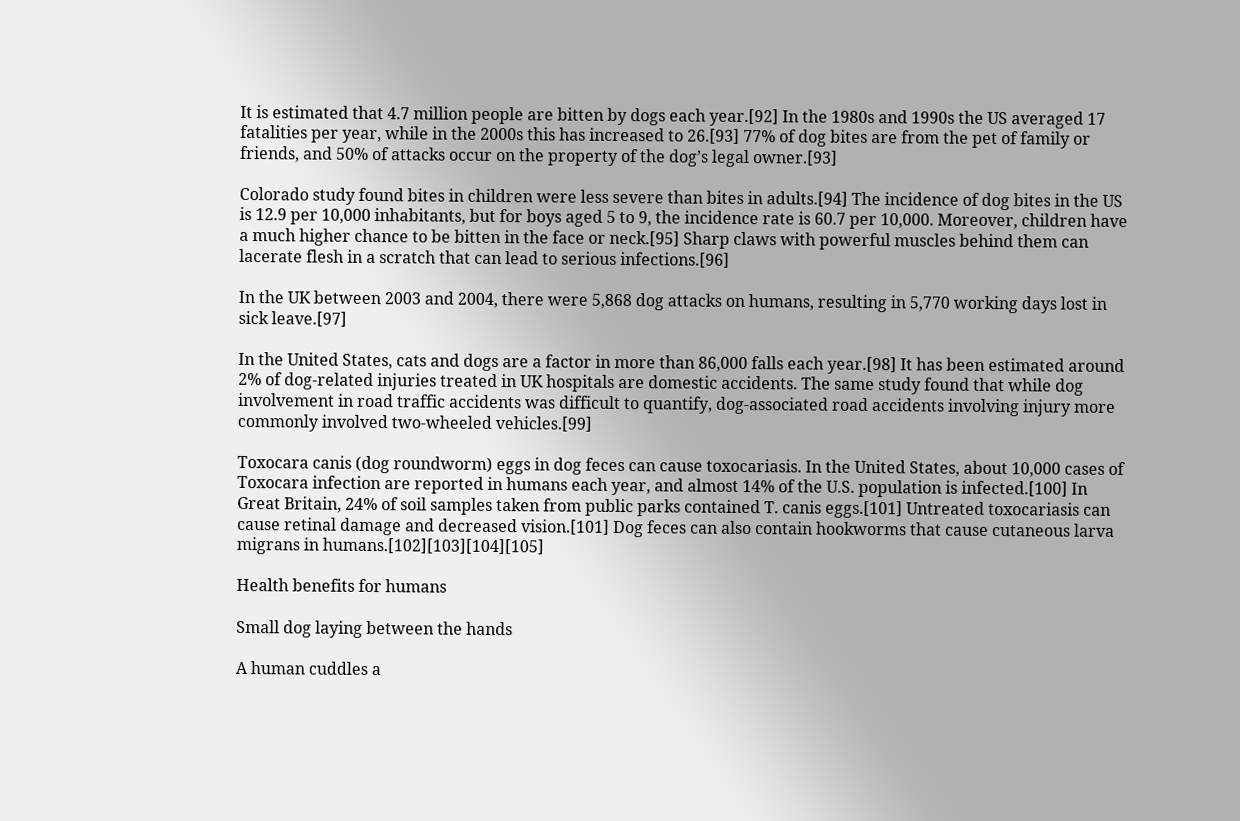It is estimated that 4.7 million people are bitten by dogs each year.[92] In the 1980s and 1990s the US averaged 17 fatalities per year, while in the 2000s this has increased to 26.[93] 77% of dog bites are from the pet of family or friends, and 50% of attacks occur on the property of the dog’s legal owner.[93]

Colorado study found bites in children were less severe than bites in adults.[94] The incidence of dog bites in the US is 12.9 per 10,000 inhabitants, but for boys aged 5 to 9, the incidence rate is 60.7 per 10,000. Moreover, children have a much higher chance to be bitten in the face or neck.[95] Sharp claws with powerful muscles behind them can lacerate flesh in a scratch that can lead to serious infections.[96]

In the UK between 2003 and 2004, there were 5,868 dog attacks on humans, resulting in 5,770 working days lost in sick leave.[97]

In the United States, cats and dogs are a factor in more than 86,000 falls each year.[98] It has been estimated around 2% of dog-related injuries treated in UK hospitals are domestic accidents. The same study found that while dog involvement in road traffic accidents was difficult to quantify, dog-associated road accidents involving injury more commonly involved two-wheeled vehicles.[99]

Toxocara canis (dog roundworm) eggs in dog feces can cause toxocariasis. In the United States, about 10,000 cases of Toxocara infection are reported in humans each year, and almost 14% of the U.S. population is infected.[100] In Great Britain, 24% of soil samples taken from public parks contained T. canis eggs.[101] Untreated toxocariasis can cause retinal damage and decreased vision.[101] Dog feces can also contain hookworms that cause cutaneous larva migrans in humans.[102][103][104][105]

Health benefits for humans

Small dog laying between the hands

A human cuddles a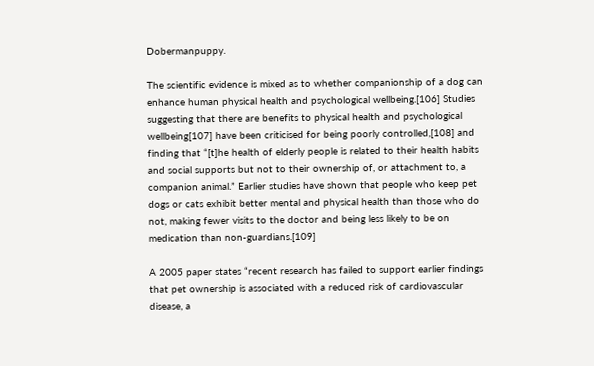Dobermanpuppy.

The scientific evidence is mixed as to whether companionship of a dog can enhance human physical health and psychological wellbeing.[106] Studies suggesting that there are benefits to physical health and psychological wellbeing[107] have been criticised for being poorly controlled,[108] and finding that “[t]he health of elderly people is related to their health habits and social supports but not to their ownership of, or attachment to, a companion animal.” Earlier studies have shown that people who keep pet dogs or cats exhibit better mental and physical health than those who do not, making fewer visits to the doctor and being less likely to be on medication than non-guardians.[109]

A 2005 paper states “recent research has failed to support earlier findings that pet ownership is associated with a reduced risk of cardiovascular disease, a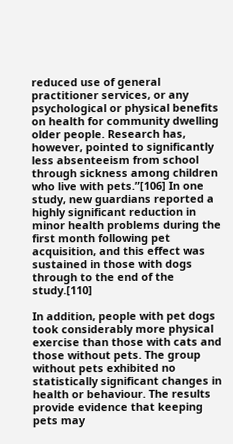reduced use of general practitioner services, or any psychological or physical benefits on health for community dwelling older people. Research has, however, pointed to significantly less absenteeism from school through sickness among children who live with pets.”[106] In one study, new guardians reported a highly significant reduction in minor health problems during the first month following pet acquisition, and this effect was sustained in those with dogs through to the end of the study.[110]

In addition, people with pet dogs took considerably more physical exercise than those with cats and those without pets. The group without pets exhibited no statistically significant changes in health or behaviour. The results provide evidence that keeping pets may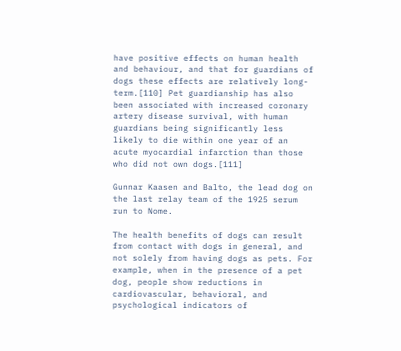have positive effects on human health and behaviour, and that for guardians of dogs these effects are relatively long-term.[110] Pet guardianship has also been associated with increased coronary artery disease survival, with human guardians being significantly less likely to die within one year of an acute myocardial infarction than those who did not own dogs.[111]

Gunnar Kaasen and Balto, the lead dog on the last relay team of the 1925 serum run to Nome.

The health benefits of dogs can result from contact with dogs in general, and not solely from having dogs as pets. For example, when in the presence of a pet dog, people show reductions in cardiovascular, behavioral, and psychological indicators of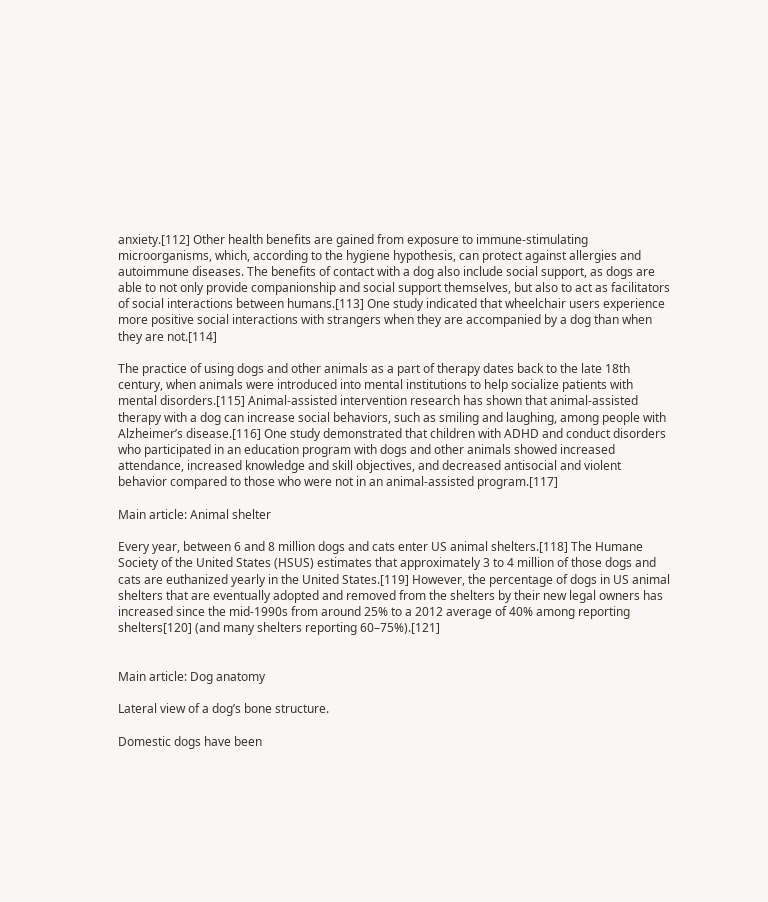anxiety.[112] Other health benefits are gained from exposure to immune-stimulating microorganisms, which, according to the hygiene hypothesis, can protect against allergies and autoimmune diseases. The benefits of contact with a dog also include social support, as dogs are able to not only provide companionship and social support themselves, but also to act as facilitators of social interactions between humans.[113] One study indicated that wheelchair users experience more positive social interactions with strangers when they are accompanied by a dog than when they are not.[114]

The practice of using dogs and other animals as a part of therapy dates back to the late 18th century, when animals were introduced into mental institutions to help socialize patients with mental disorders.[115] Animal-assisted intervention research has shown that animal-assisted therapy with a dog can increase social behaviors, such as smiling and laughing, among people with Alzheimer’s disease.[116] One study demonstrated that children with ADHD and conduct disorders who participated in an education program with dogs and other animals showed increased attendance, increased knowledge and skill objectives, and decreased antisocial and violent behavior compared to those who were not in an animal-assisted program.[117]

Main article: Animal shelter

Every year, between 6 and 8 million dogs and cats enter US animal shelters.[118] The Humane Society of the United States (HSUS) estimates that approximately 3 to 4 million of those dogs and cats are euthanized yearly in the United States.[119] However, the percentage of dogs in US animal shelters that are eventually adopted and removed from the shelters by their new legal owners has increased since the mid-1990s from around 25% to a 2012 average of 40% among reporting shelters[120] (and many shelters reporting 60–75%).[121]


Main article: Dog anatomy

Lateral view of a dog’s bone structure.

Domestic dogs have been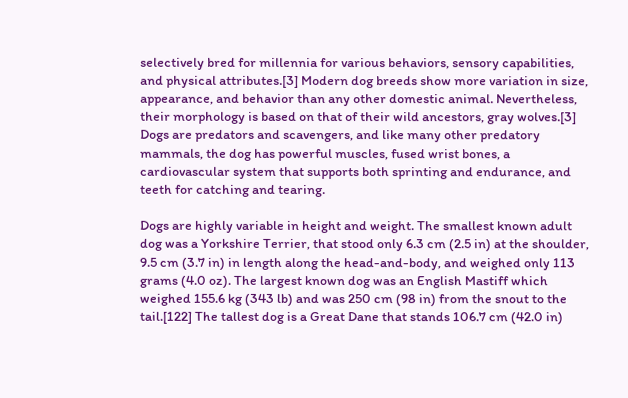selectively bred for millennia for various behaviors, sensory capabilities, and physical attributes.[3] Modern dog breeds show more variation in size, appearance, and behavior than any other domestic animal. Nevertheless, their morphology is based on that of their wild ancestors, gray wolves.[3] Dogs are predators and scavengers, and like many other predatory mammals, the dog has powerful muscles, fused wrist bones, a cardiovascular system that supports both sprinting and endurance, and teeth for catching and tearing.

Dogs are highly variable in height and weight. The smallest known adult dog was a Yorkshire Terrier, that stood only 6.3 cm (2.5 in) at the shoulder, 9.5 cm (3.7 in) in length along the head-and-body, and weighed only 113 grams (4.0 oz). The largest known dog was an English Mastiff which weighed 155.6 kg (343 lb) and was 250 cm (98 in) from the snout to the tail.[122] The tallest dog is a Great Dane that stands 106.7 cm (42.0 in)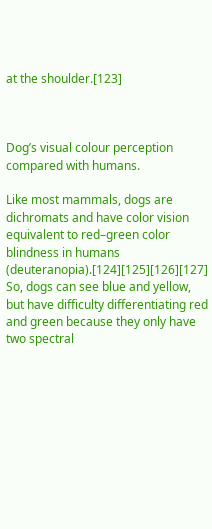at the shoulder.[123]



Dog’s visual colour perception compared with humans.

Like most mammals, dogs are dichromats and have color vision equivalent to red–green color blindness in humans (deuteranopia).[124][125][126][127] So, dogs can see blue and yellow, but have difficulty differentiating red and green because they only have two spectral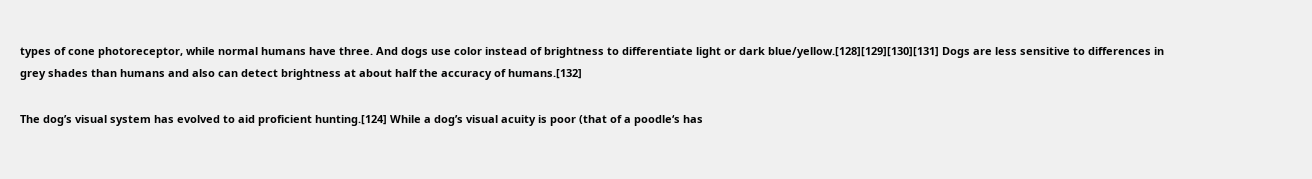types of cone photoreceptor, while normal humans have three. And dogs use color instead of brightness to differentiate light or dark blue/yellow.[128][129][130][131] Dogs are less sensitive to differences in grey shades than humans and also can detect brightness at about half the accuracy of humans.[132]

The dog’s visual system has evolved to aid proficient hunting.[124] While a dog’s visual acuity is poor (that of a poodle‘s has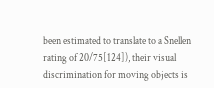been estimated to translate to a Snellen rating of 20/75[124]), their visual discrimination for moving objects is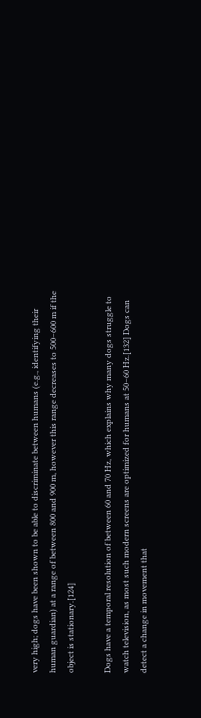very high; dogs have been shown to be able to discriminate between humans (e.g., identifying their human guardian) at a range of between 800 and 900 m, however this range decreases to 500–600 m if the object is stationary.[124]

Dogs have a temporal resolution of between 60 and 70 Hz, which explains why many dogs struggle to watch television, as most such modern screens are optimized for humans at 50–60 Hz.[132] Dogs can detect a change in movement that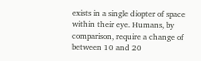exists in a single diopter of space within their eye. Humans, by comparison, require a change of between 10 and 20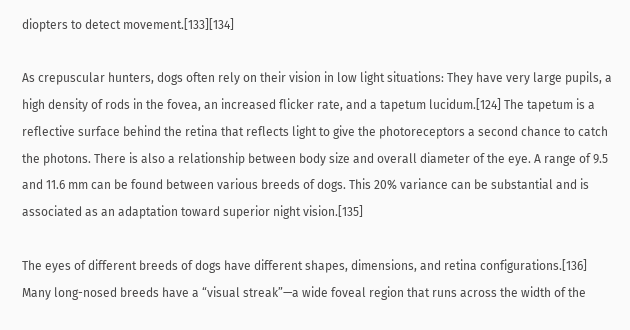diopters to detect movement.[133][134]

As crepuscular hunters, dogs often rely on their vision in low light situations: They have very large pupils, a high density of rods in the fovea, an increased flicker rate, and a tapetum lucidum.[124] The tapetum is a reflective surface behind the retina that reflects light to give the photoreceptors a second chance to catch the photons. There is also a relationship between body size and overall diameter of the eye. A range of 9.5 and 11.6 mm can be found between various breeds of dogs. This 20% variance can be substantial and is associated as an adaptation toward superior night vision.[135]

The eyes of different breeds of dogs have different shapes, dimensions, and retina configurations.[136] Many long-nosed breeds have a “visual streak”—a wide foveal region that runs across the width of the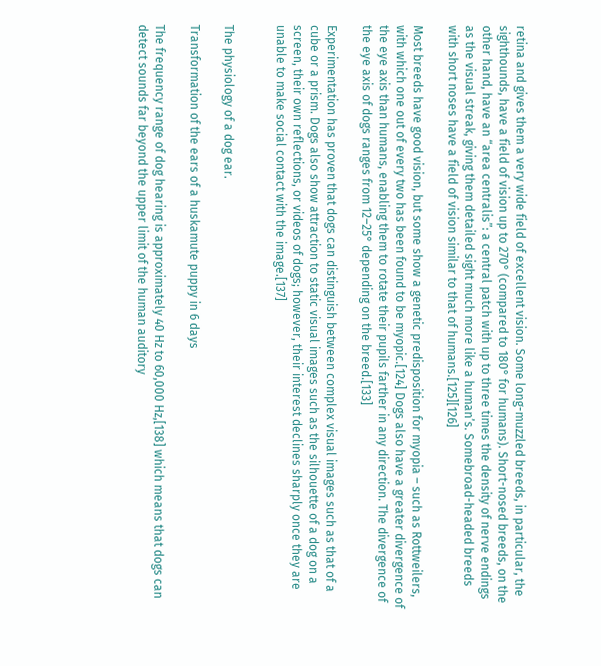retina and gives them a very wide field of excellent vision. Some long-muzzled breeds, in particular, the sighthounds, have a field of vision up to 270° (compared to 180° for humans). Short-nosed breeds, on the other hand, have an “area centralis”: a central patch with up to three times the density of nerve endings as the visual streak, giving them detailed sight much more like a human’s. Somebroad-headed breeds with short noses have a field of vision similar to that of humans.[125][126]

Most breeds have good vision, but some show a genetic predisposition for myopia – such as Rottweilers, with which one out of every two has been found to be myopic.[124] Dogs also have a greater divergence of the eye axis than humans, enabling them to rotate their pupils farther in any direction. The divergence of the eye axis of dogs ranges from 12–25° depending on the breed.[133]

Experimentation has proven that dogs can distinguish between complex visual images such as that of a cube or a prism. Dogs also show attraction to static visual images such as the silhouette of a dog on a screen, their own reflections, or videos of dogs; however, their interest declines sharply once they are unable to make social contact with the image.[137]


The physiology of a dog ear.

Transformation of the ears of a huskamute puppy in 6 days

The frequency range of dog hearing is approximately 40 Hz to 60,000 Hz,[138] which means that dogs can detect sounds far beyond the upper limit of the human auditory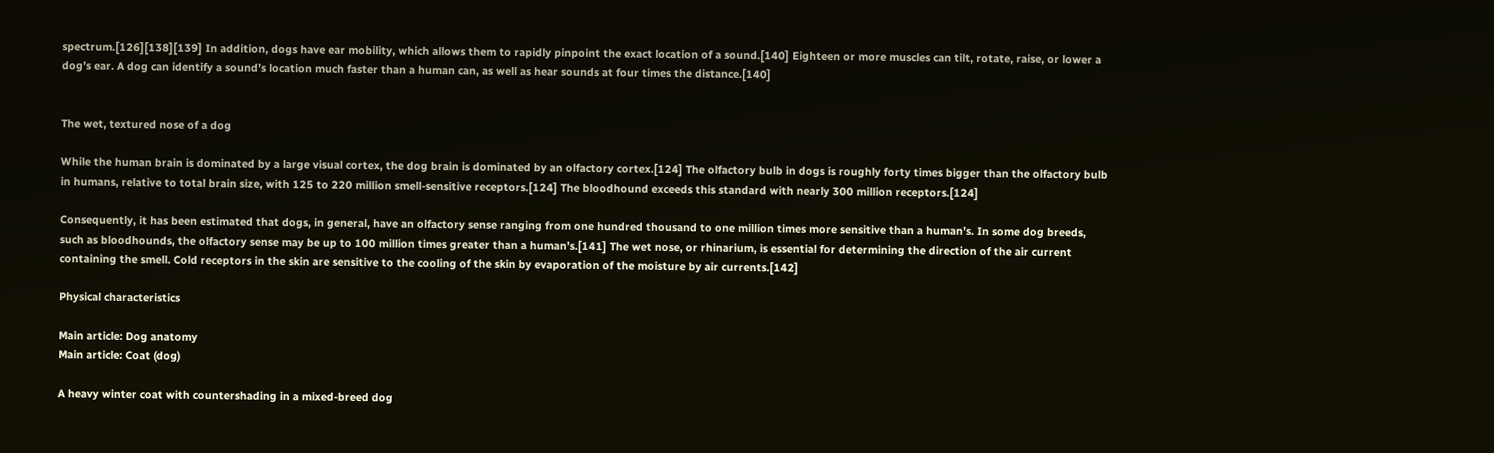spectrum.[126][138][139] In addition, dogs have ear mobility, which allows them to rapidly pinpoint the exact location of a sound.[140] Eighteen or more muscles can tilt, rotate, raise, or lower a dog’s ear. A dog can identify a sound’s location much faster than a human can, as well as hear sounds at four times the distance.[140]


The wet, textured nose of a dog

While the human brain is dominated by a large visual cortex, the dog brain is dominated by an olfactory cortex.[124] The olfactory bulb in dogs is roughly forty times bigger than the olfactory bulb in humans, relative to total brain size, with 125 to 220 million smell-sensitive receptors.[124] The bloodhound exceeds this standard with nearly 300 million receptors.[124]

Consequently, it has been estimated that dogs, in general, have an olfactory sense ranging from one hundred thousand to one million times more sensitive than a human’s. In some dog breeds, such as bloodhounds, the olfactory sense may be up to 100 million times greater than a human’s.[141] The wet nose, or rhinarium, is essential for determining the direction of the air current containing the smell. Cold receptors in the skin are sensitive to the cooling of the skin by evaporation of the moisture by air currents.[142]

Physical characteristics

Main article: Dog anatomy
Main article: Coat (dog)

A heavy winter coat with countershading in a mixed-breed dog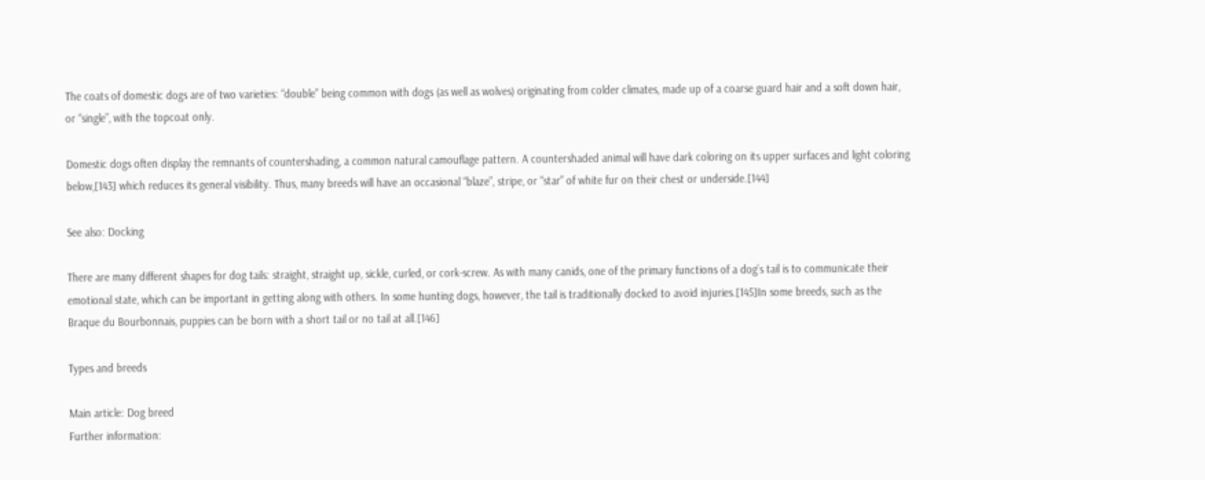The coats of domestic dogs are of two varieties: “double” being common with dogs (as well as wolves) originating from colder climates, made up of a coarse guard hair and a soft down hair, or “single”, with the topcoat only.

Domestic dogs often display the remnants of countershading, a common natural camouflage pattern. A countershaded animal will have dark coloring on its upper surfaces and light coloring below,[143] which reduces its general visibility. Thus, many breeds will have an occasional “blaze”, stripe, or “star” of white fur on their chest or underside.[144]

See also: Docking

There are many different shapes for dog tails: straight, straight up, sickle, curled, or cork-screw. As with many canids, one of the primary functions of a dog’s tail is to communicate their emotional state, which can be important in getting along with others. In some hunting dogs, however, the tail is traditionally docked to avoid injuries.[145]In some breeds, such as the Braque du Bourbonnais, puppies can be born with a short tail or no tail at all.[146]

Types and breeds

Main article: Dog breed
Further information: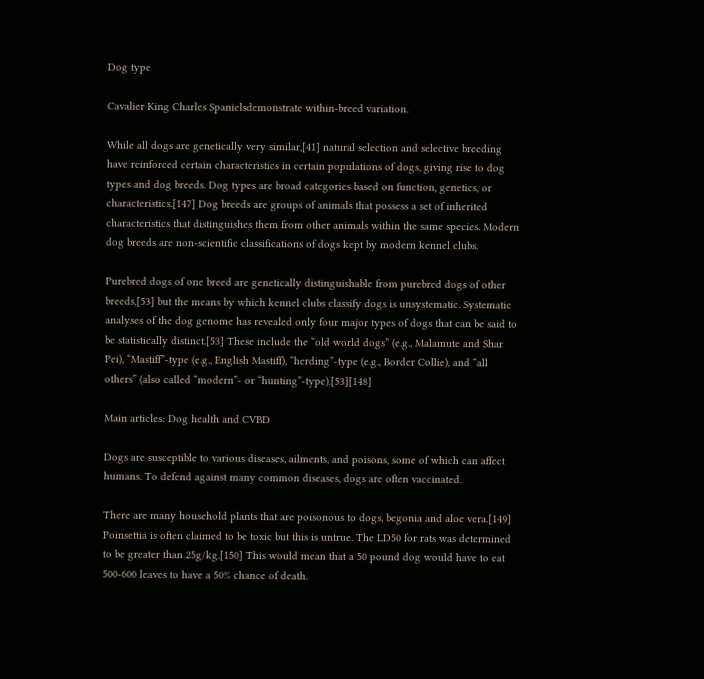Dog type

Cavalier King Charles Spanielsdemonstrate within-breed variation.

While all dogs are genetically very similar,[41] natural selection and selective breeding have reinforced certain characteristics in certain populations of dogs, giving rise to dog types and dog breeds. Dog types are broad categories based on function, genetics, or characteristics.[147] Dog breeds are groups of animals that possess a set of inherited characteristics that distinguishes them from other animals within the same species. Modern dog breeds are non-scientific classifications of dogs kept by modern kennel clubs.

Purebred dogs of one breed are genetically distinguishable from purebred dogs of other breeds,[53] but the means by which kennel clubs classify dogs is unsystematic. Systematic analyses of the dog genome has revealed only four major types of dogs that can be said to be statistically distinct.[53] These include the “old world dogs” (e.g., Malamute and Shar Pei), “Mastiff”-type (e.g., English Mastiff), “herding”-type (e.g., Border Collie), and “all others” (also called “modern”- or “hunting”-type).[53][148]

Main articles: Dog health and CVBD

Dogs are susceptible to various diseases, ailments, and poisons, some of which can affect humans. To defend against many common diseases, dogs are often vaccinated.

There are many household plants that are poisonous to dogs, begonia and aloe vera.[149] Poinsettia is often claimed to be toxic but this is untrue. The LD50 for rats was determined to be greater than 25g/kg.[150] This would mean that a 50 pound dog would have to eat 500-600 leaves to have a 50% chance of death.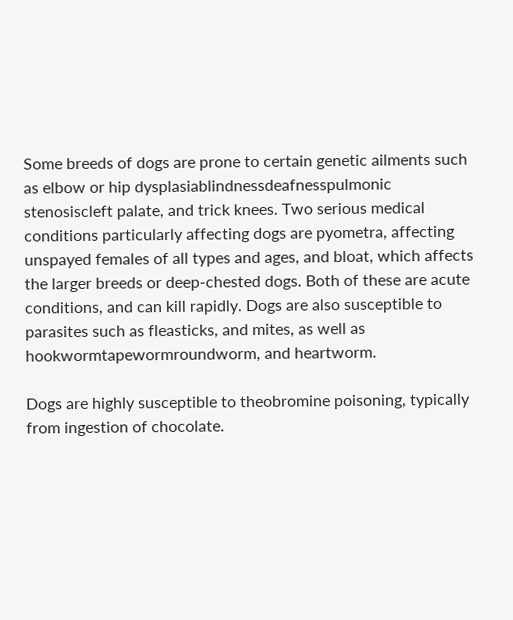Some breeds of dogs are prone to certain genetic ailments such as elbow or hip dysplasiablindnessdeafnesspulmonic stenosiscleft palate, and trick knees. Two serious medical conditions particularly affecting dogs are pyometra, affecting unspayed females of all types and ages, and bloat, which affects the larger breeds or deep-chested dogs. Both of these are acute conditions, and can kill rapidly. Dogs are also susceptible to parasites such as fleasticks, and mites, as well as hookwormtapewormroundworm, and heartworm.

Dogs are highly susceptible to theobromine poisoning, typically from ingestion of chocolate.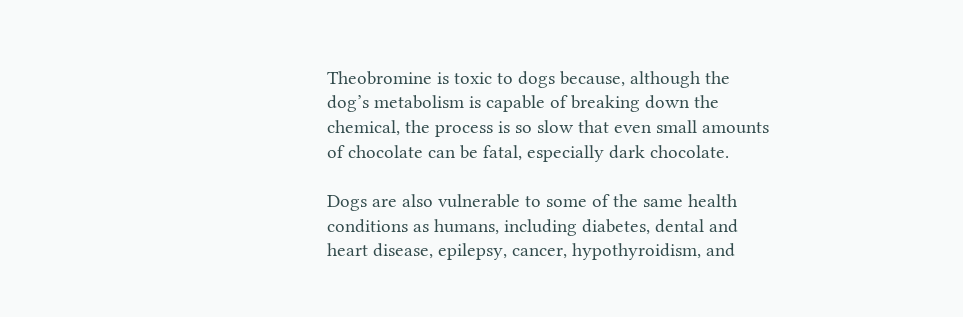Theobromine is toxic to dogs because, although the dog’s metabolism is capable of breaking down the chemical, the process is so slow that even small amounts of chocolate can be fatal, especially dark chocolate.

Dogs are also vulnerable to some of the same health conditions as humans, including diabetes, dental and heart disease, epilepsy, cancer, hypothyroidism, and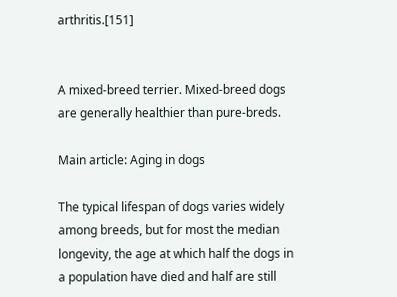arthritis.[151]


A mixed-breed terrier. Mixed-breed dogs are generally healthier than pure-breds.

Main article: Aging in dogs

The typical lifespan of dogs varies widely among breeds, but for most the median longevity, the age at which half the dogs in a population have died and half are still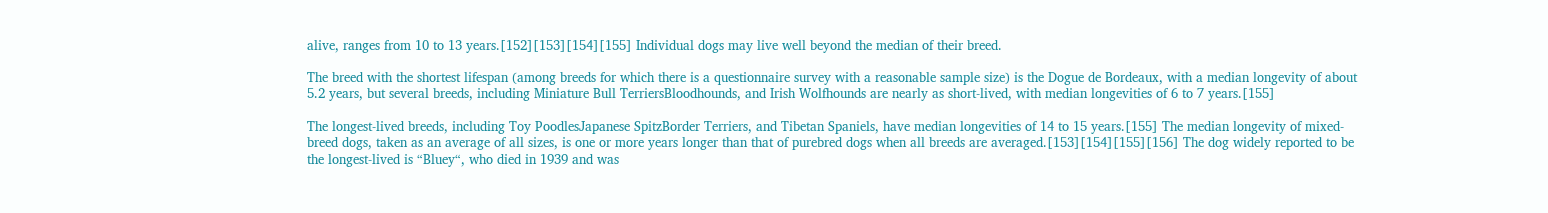alive, ranges from 10 to 13 years.[152][153][154][155] Individual dogs may live well beyond the median of their breed.

The breed with the shortest lifespan (among breeds for which there is a questionnaire survey with a reasonable sample size) is the Dogue de Bordeaux, with a median longevity of about 5.2 years, but several breeds, including Miniature Bull TerriersBloodhounds, and Irish Wolfhounds are nearly as short-lived, with median longevities of 6 to 7 years.[155]

The longest-lived breeds, including Toy PoodlesJapanese SpitzBorder Terriers, and Tibetan Spaniels, have median longevities of 14 to 15 years.[155] The median longevity of mixed-breed dogs, taken as an average of all sizes, is one or more years longer than that of purebred dogs when all breeds are averaged.[153][154][155][156] The dog widely reported to be the longest-lived is “Bluey“, who died in 1939 and was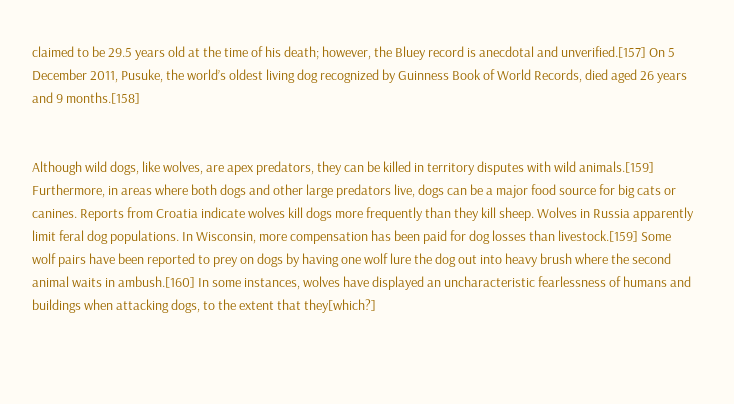claimed to be 29.5 years old at the time of his death; however, the Bluey record is anecdotal and unverified.[157] On 5 December 2011, Pusuke, the world’s oldest living dog recognized by Guinness Book of World Records, died aged 26 years and 9 months.[158]


Although wild dogs, like wolves, are apex predators, they can be killed in territory disputes with wild animals.[159] Furthermore, in areas where both dogs and other large predators live, dogs can be a major food source for big cats or canines. Reports from Croatia indicate wolves kill dogs more frequently than they kill sheep. Wolves in Russia apparently limit feral dog populations. In Wisconsin, more compensation has been paid for dog losses than livestock.[159] Some wolf pairs have been reported to prey on dogs by having one wolf lure the dog out into heavy brush where the second animal waits in ambush.[160] In some instances, wolves have displayed an uncharacteristic fearlessness of humans and buildings when attacking dogs, to the extent that they[which?]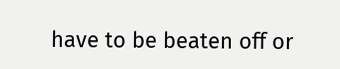have to be beaten off or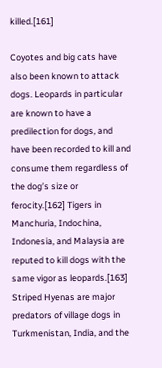killed.[161]

Coyotes and big cats have also been known to attack dogs. Leopards in particular are known to have a predilection for dogs, and have been recorded to kill and consume them regardless of the dog’s size or ferocity.[162] Tigers in Manchuria, Indochina, Indonesia, and Malaysia are reputed to kill dogs with the same vigor as leopards.[163] Striped Hyenas are major predators of village dogs in Turkmenistan, India, and the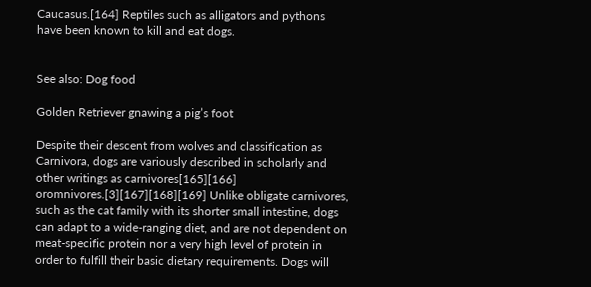Caucasus.[164] Reptiles such as alligators and pythons have been known to kill and eat dogs.


See also: Dog food

Golden Retriever gnawing a pig’s foot

Despite their descent from wolves and classification as Carnivora, dogs are variously described in scholarly and other writings as carnivores[165][166] oromnivores.[3][167][168][169] Unlike obligate carnivores, such as the cat family with its shorter small intestine, dogs can adapt to a wide-ranging diet, and are not dependent on meat-specific protein nor a very high level of protein in order to fulfill their basic dietary requirements. Dogs will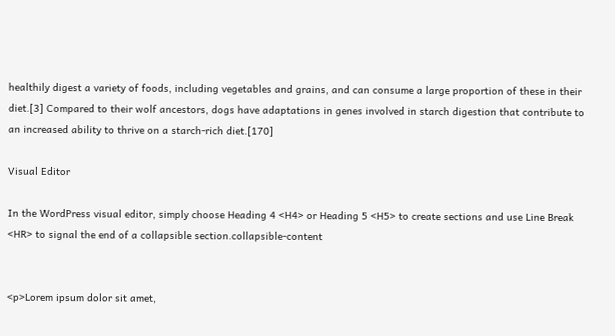healthily digest a variety of foods, including vegetables and grains, and can consume a large proportion of these in their diet.[3] Compared to their wolf ancestors, dogs have adaptations in genes involved in starch digestion that contribute to an increased ability to thrive on a starch-rich diet.[170]

Visual Editor

In the WordPress visual editor, simply choose Heading 4 <H4> or Heading 5 <H5> to create sections and use Line Break <HR> to signal the end of a collapsible section.collapsible-content


<p>Lorem ipsum dolor sit amet,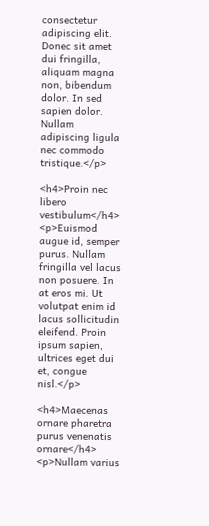consectetur adipiscing elit. Donec sit amet dui fringilla, aliquam magna non, bibendum dolor. In sed sapien dolor. Nullam adipiscing ligula nec commodo tristique.</p>

<h4>Proin nec libero vestibulum</h4>
<p>Euismod augue id, semper purus. Nullam fringilla vel lacus non posuere. In at eros mi. Ut volutpat enim id lacus sollicitudin eleifend. Proin ipsum sapien, ultrices eget dui et, congue nisl.</p>

<h4>Maecenas ornare pharetra purus venenatis ornare</h4>
<p>Nullam varius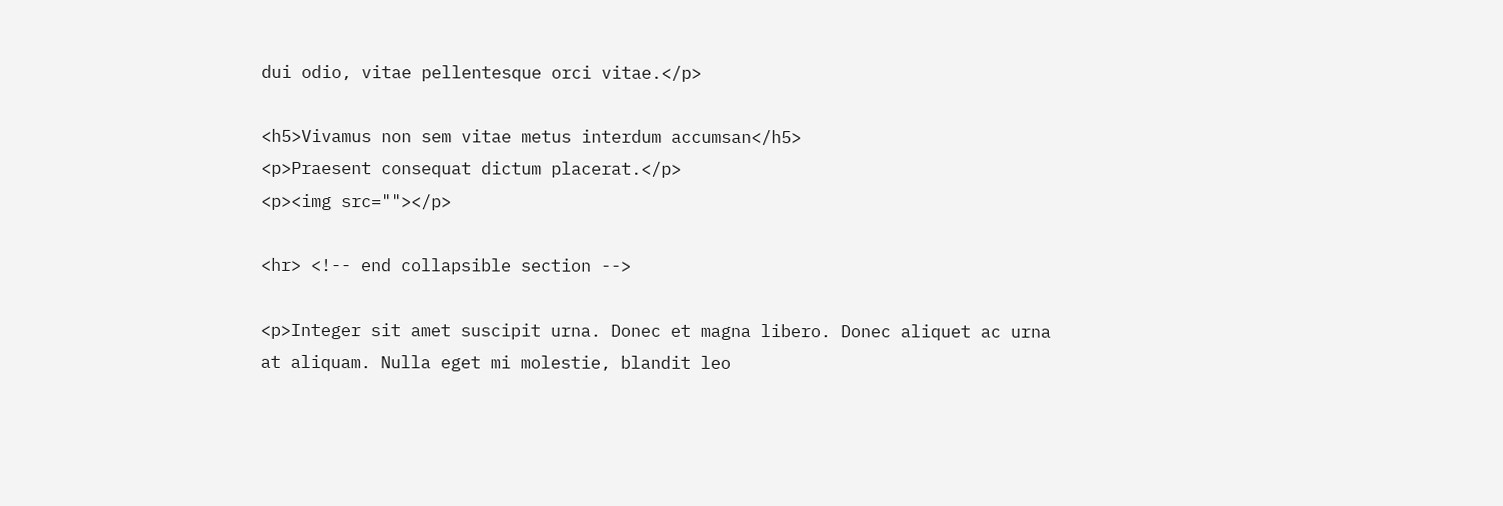dui odio, vitae pellentesque orci vitae.</p>

<h5>Vivamus non sem vitae metus interdum accumsan</h5>
<p>Praesent consequat dictum placerat.</p>
<p><img src=""></p>

<hr> <!-- end collapsible section -->

<p>Integer sit amet suscipit urna. Donec et magna libero. Donec aliquet ac urna at aliquam. Nulla eget mi molestie, blandit leo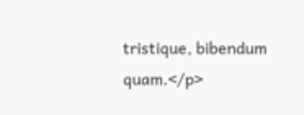tristique, bibendum quam.</p>